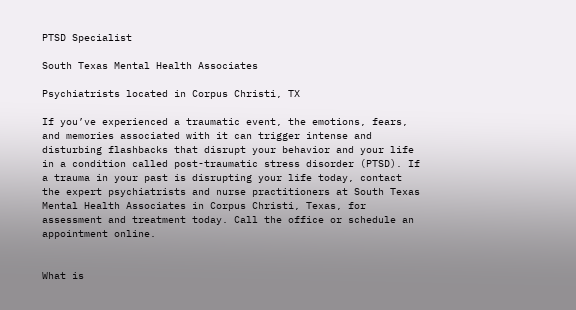PTSD Specialist

South Texas Mental Health Associates

Psychiatrists located in Corpus Christi, TX

If you’ve experienced a traumatic event, the emotions, fears, and memories associated with it can trigger intense and disturbing flashbacks that disrupt your behavior and your life in a condition called post-traumatic stress disorder (PTSD). If a trauma in your past is disrupting your life today, contact the expert psychiatrists and nurse practitioners at South Texas Mental Health Associates in Corpus Christi, Texas, for assessment and treatment today. Call the office or schedule an appointment online.


What is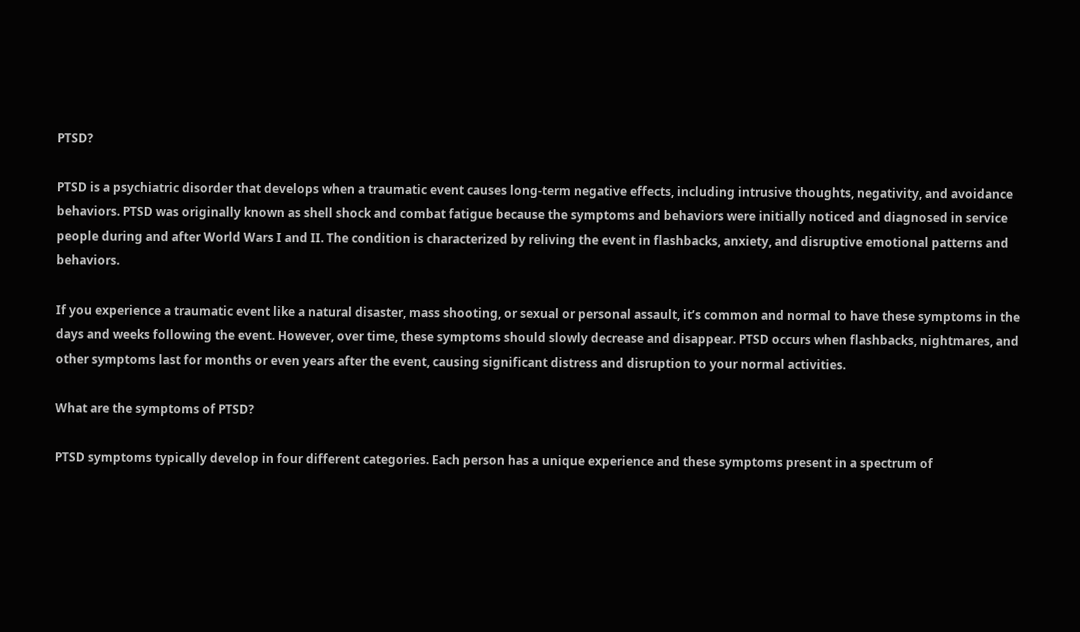PTSD?

PTSD is a psychiatric disorder that develops when a traumatic event causes long-term negative effects, including intrusive thoughts, negativity, and avoidance behaviors. PTSD was originally known as shell shock and combat fatigue because the symptoms and behaviors were initially noticed and diagnosed in service people during and after World Wars I and II. The condition is characterized by reliving the event in flashbacks, anxiety, and disruptive emotional patterns and behaviors.

If you experience a traumatic event like a natural disaster, mass shooting, or sexual or personal assault, it’s common and normal to have these symptoms in the days and weeks following the event. However, over time, these symptoms should slowly decrease and disappear. PTSD occurs when flashbacks, nightmares, and other symptoms last for months or even years after the event, causing significant distress and disruption to your normal activities.

What are the symptoms of PTSD?

PTSD symptoms typically develop in four different categories. Each person has a unique experience and these symptoms present in a spectrum of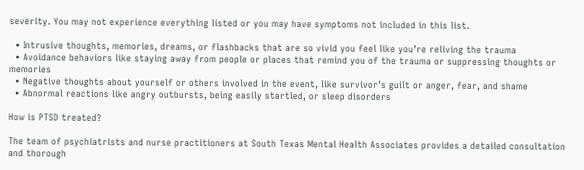severity. You may not experience everything listed or you may have symptoms not included in this list.

  • Intrusive thoughts, memories, dreams, or flashbacks that are so vivid you feel like you’re reliving the trauma
  • Avoidance behaviors like staying away from people or places that remind you of the trauma or suppressing thoughts or memories
  • Negative thoughts about yourself or others involved in the event, like survivor’s guilt or anger, fear, and shame
  • Abnormal reactions like angry outbursts, being easily startled, or sleep disorders

How is PTSD treated?

The team of psychiatrists and nurse practitioners at South Texas Mental Health Associates provides a detailed consultation and thorough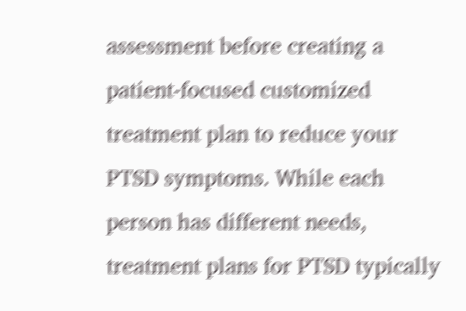assessment before creating a patient-focused customized treatment plan to reduce your PTSD symptoms. While each person has different needs, treatment plans for PTSD typically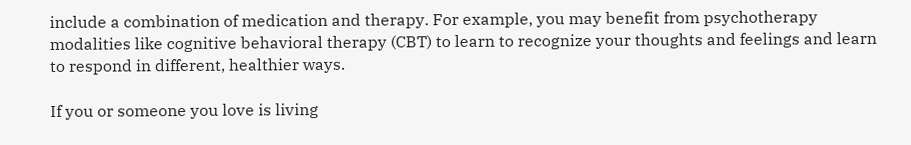include a combination of medication and therapy. For example, you may benefit from psychotherapy modalities like cognitive behavioral therapy (CBT) to learn to recognize your thoughts and feelings and learn to respond in different, healthier ways.

If you or someone you love is living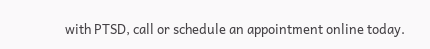with PTSD, call or schedule an appointment online today.